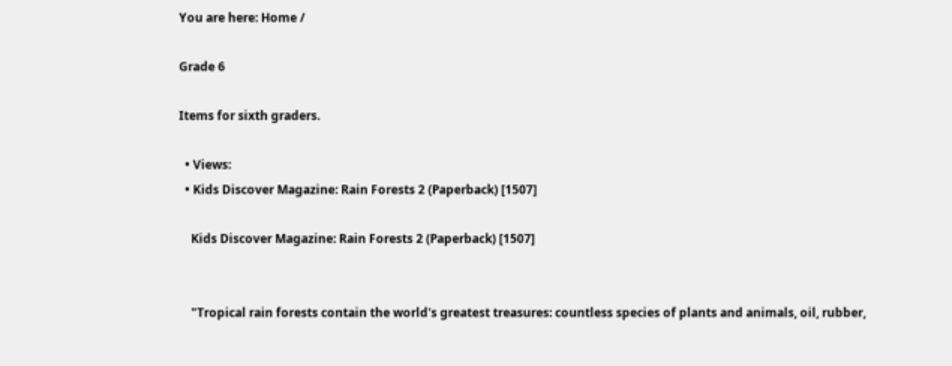You are here: Home /

Grade 6

Items for sixth graders.

  • Views:
  • Kids Discover Magazine: Rain Forests 2 (Paperback) [1507]

    Kids Discover Magazine: Rain Forests 2 (Paperback) [1507]


    "Tropical rain forests contain the world's greatest treasures: countless species of plants and animals, oil, rubber,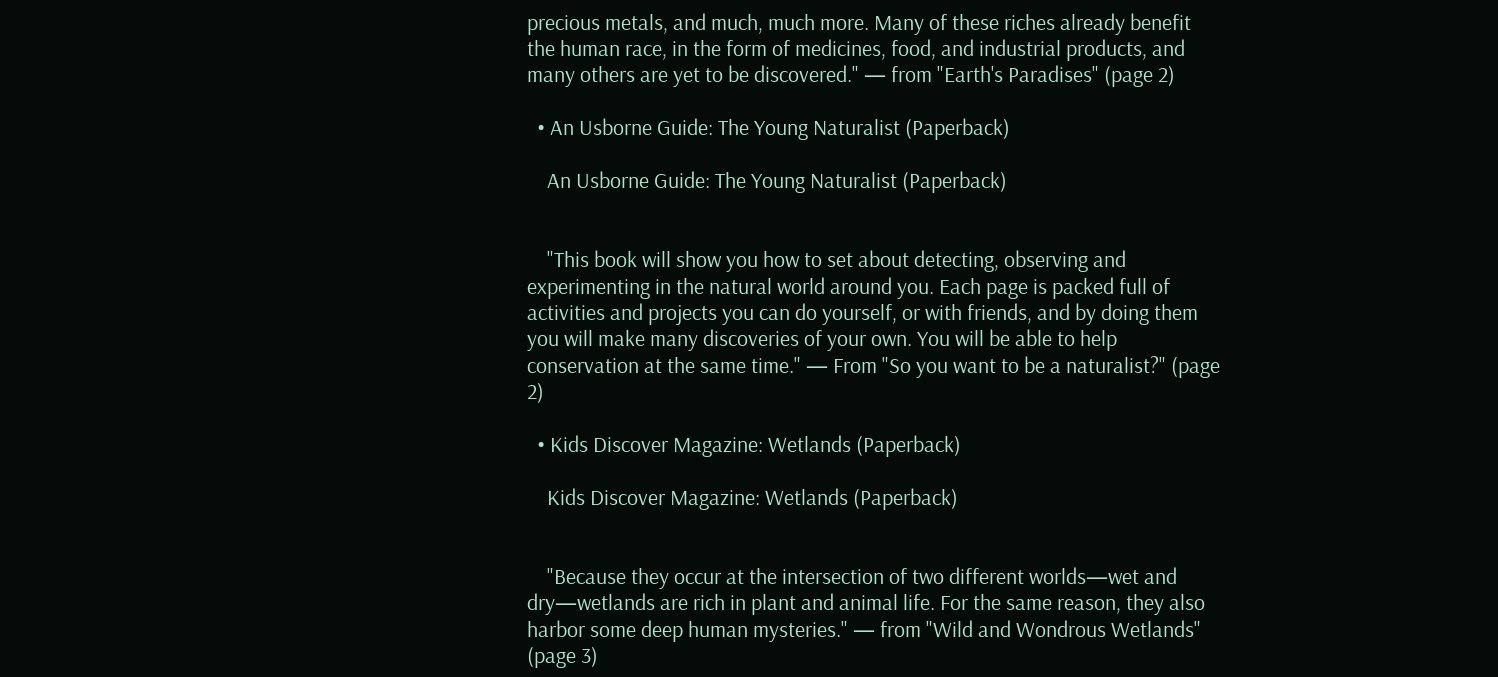precious metals, and much, much more. Many of these riches already benefit the human race, in the form of medicines, food, and industrial products, and many others are yet to be discovered." — from "Earth's Paradises" (page 2)

  • An Usborne Guide: The Young Naturalist (Paperback)

    An Usborne Guide: The Young Naturalist (Paperback)


    "This book will show you how to set about detecting, observing and experimenting in the natural world around you. Each page is packed full of activities and projects you can do yourself, or with friends, and by doing them you will make many discoveries of your own. You will be able to help conservation at the same time." — From "So you want to be a naturalist?" (page 2)

  • Kids Discover Magazine: Wetlands (Paperback)

    Kids Discover Magazine: Wetlands (Paperback)


    "Because they occur at the intersection of two different worlds—wet and dry—wetlands are rich in plant and animal life. For the same reason, they also harbor some deep human mysteries." — from "Wild and Wondrous Wetlands" (page 3)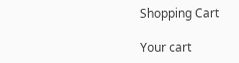Shopping Cart

Your cart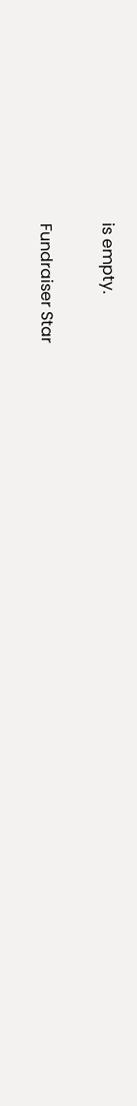is empty.

Fundraiser Star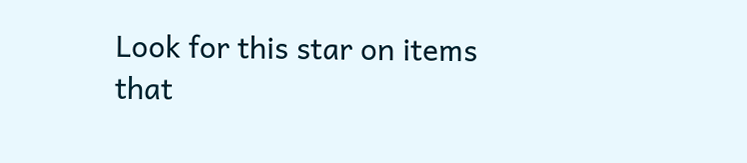Look for this star on items that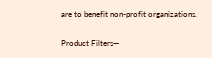are to benefit non-profit organizations.

Product Filters—